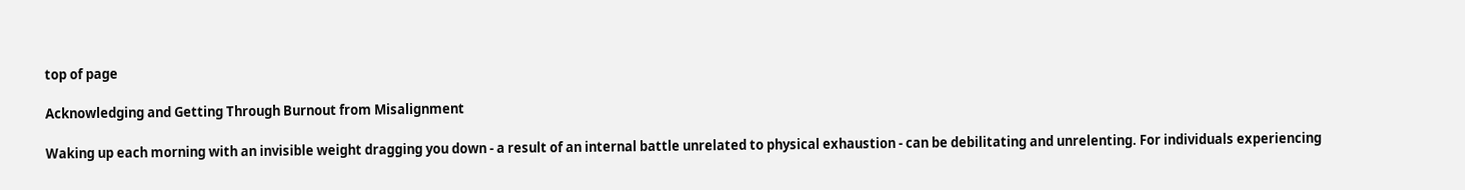top of page

Acknowledging and Getting Through Burnout from Misalignment

Waking up each morning with an invisible weight dragging you down - a result of an internal battle unrelated to physical exhaustion - can be debilitating and unrelenting. For individuals experiencing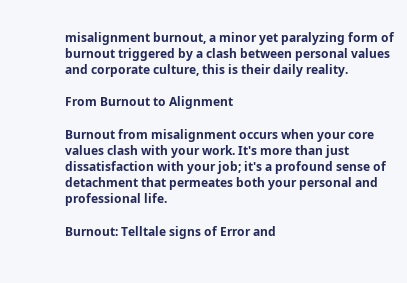misalignment burnout, a minor yet paralyzing form of burnout triggered by a clash between personal values and corporate culture, this is their daily reality.

From Burnout to Alignment

Burnout from misalignment occurs when your core values clash with your work. It's more than just dissatisfaction with your job; it's a profound sense of detachment that permeates both your personal and professional life.

Burnout: Telltale signs of Error and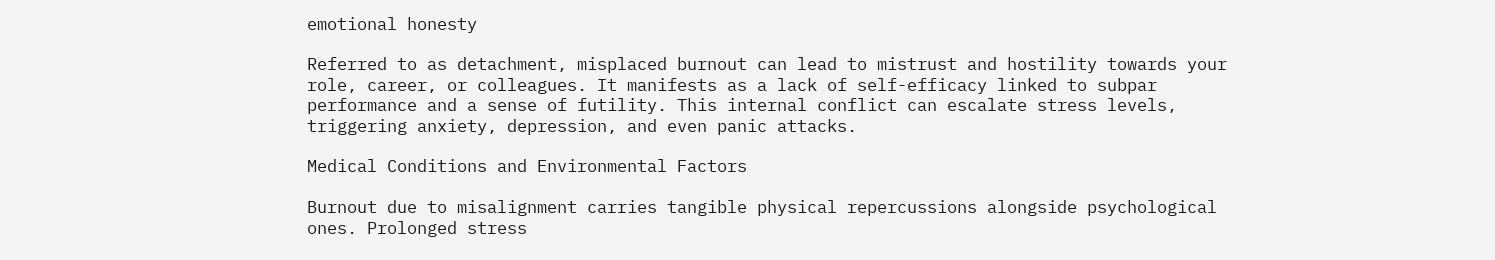emotional honesty

Referred to as detachment, misplaced burnout can lead to mistrust and hostility towards your role, career, or colleagues. It manifests as a lack of self-efficacy linked to subpar performance and a sense of futility. This internal conflict can escalate stress levels, triggering anxiety, depression, and even panic attacks.

Medical Conditions and Environmental Factors

Burnout due to misalignment carries tangible physical repercussions alongside psychological ones. Prolonged stress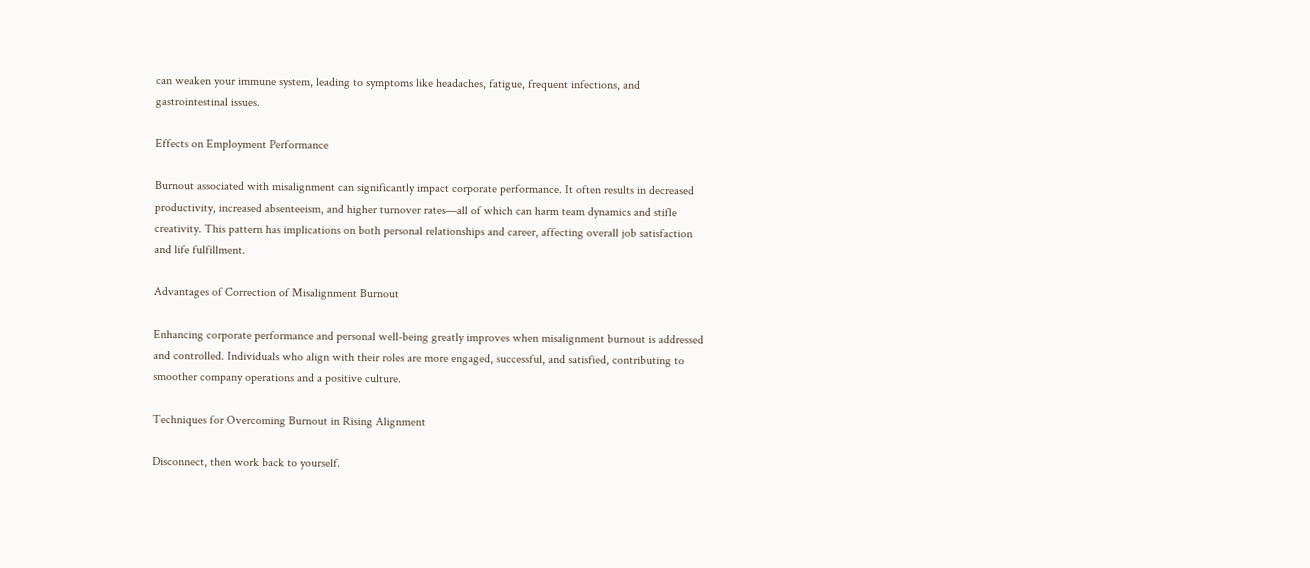can weaken your immune system, leading to symptoms like headaches, fatigue, frequent infections, and gastrointestinal issues.

Effects on Employment Performance

Burnout associated with misalignment can significantly impact corporate performance. It often results in decreased productivity, increased absenteeism, and higher turnover rates—all of which can harm team dynamics and stifle creativity. This pattern has implications on both personal relationships and career, affecting overall job satisfaction and life fulfillment.

Advantages of Correction of Misalignment Burnout

Enhancing corporate performance and personal well-being greatly improves when misalignment burnout is addressed and controlled. Individuals who align with their roles are more engaged, successful, and satisfied, contributing to smoother company operations and a positive culture.

Techniques for Overcoming Burnout in Rising Alignment

Disconnect, then work back to yourself.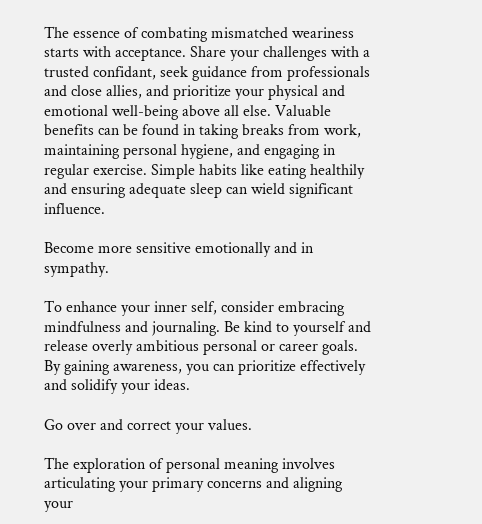The essence of combating mismatched weariness starts with acceptance. Share your challenges with a trusted confidant, seek guidance from professionals and close allies, and prioritize your physical and emotional well-being above all else. Valuable benefits can be found in taking breaks from work, maintaining personal hygiene, and engaging in regular exercise. Simple habits like eating healthily and ensuring adequate sleep can wield significant influence.

Become more sensitive emotionally and in sympathy.

To enhance your inner self, consider embracing mindfulness and journaling. Be kind to yourself and release overly ambitious personal or career goals. By gaining awareness, you can prioritize effectively and solidify your ideas.

Go over and correct your values.

The exploration of personal meaning involves articulating your primary concerns and aligning your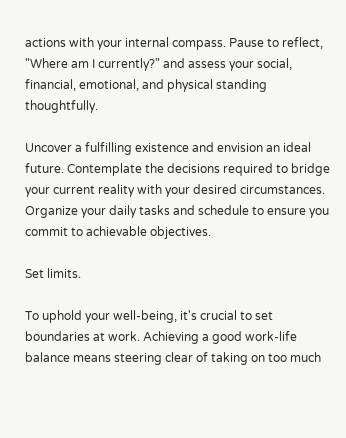actions with your internal compass. Pause to reflect, "Where am I currently?" and assess your social, financial, emotional, and physical standing thoughtfully.

Uncover a fulfilling existence and envision an ideal future. Contemplate the decisions required to bridge your current reality with your desired circumstances. Organize your daily tasks and schedule to ensure you commit to achievable objectives.

Set limits.

To uphold your well-being, it's crucial to set boundaries at work. Achieving a good work-life balance means steering clear of taking on too much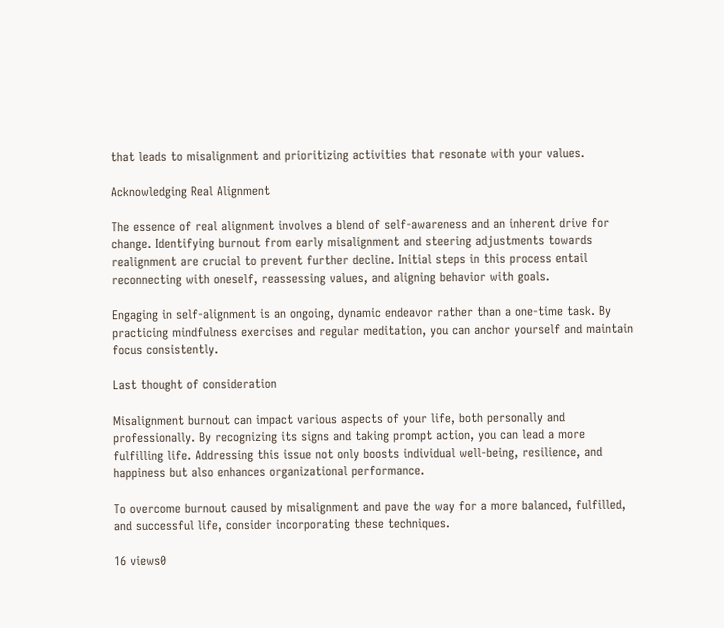that leads to misalignment and prioritizing activities that resonate with your values.

Acknowledging Real Alignment

The essence of real alignment involves a blend of self-awareness and an inherent drive for change. Identifying burnout from early misalignment and steering adjustments towards realignment are crucial to prevent further decline. Initial steps in this process entail reconnecting with oneself, reassessing values, and aligning behavior with goals.

Engaging in self-alignment is an ongoing, dynamic endeavor rather than a one-time task. By practicing mindfulness exercises and regular meditation, you can anchor yourself and maintain focus consistently.

Last thought of consideration

Misalignment burnout can impact various aspects of your life, both personally and professionally. By recognizing its signs and taking prompt action, you can lead a more fulfilling life. Addressing this issue not only boosts individual well-being, resilience, and happiness but also enhances organizational performance.

To overcome burnout caused by misalignment and pave the way for a more balanced, fulfilled, and successful life, consider incorporating these techniques.

16 views0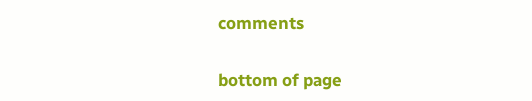comments


bottom of page